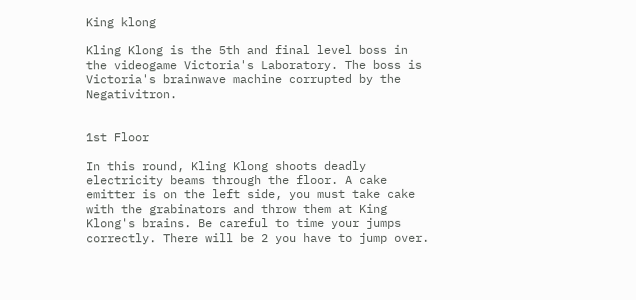King klong

Kling Klong is the 5th and final level boss in the videogame Victoria's Laboratory. The boss is Victoria's brainwave machine corrupted by the Negativitron.


1st Floor

In this round, Kling Klong shoots deadly electricity beams through the floor. A cake emitter is on the left side, you must take cake with the grabinators and throw them at King Klong's brains. Be careful to time your jumps correctly. There will be 2 you have to jump over.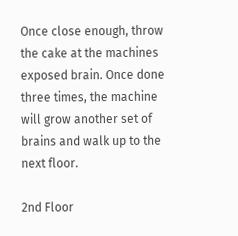Once close enough, throw the cake at the machines exposed brain. Once done three times, the machine will grow another set of brains and walk up to the next floor.

2nd Floor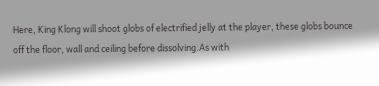Here, King Klong will shoot globs of electrified jelly at the player, these globs bounce off the floor, wall and ceiling before dissolving.As with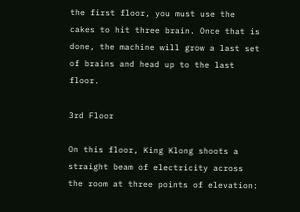the first floor, you must use the cakes to hit three brain. Once that is done, the machine will grow a last set of brains and head up to the last floor.

3rd Floor

On this floor, King Klong shoots a straight beam of electricity across the room at three points of elevation: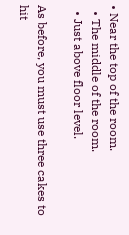• Near the top of the room.
  • The middle of the room.
  • Just above floor level.

As before, you must use three cakes to hit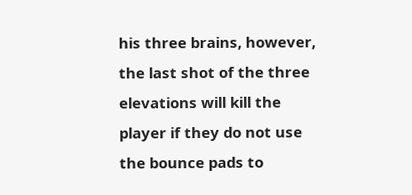his three brains, however, the last shot of the three elevations will kill the player if they do not use the bounce pads to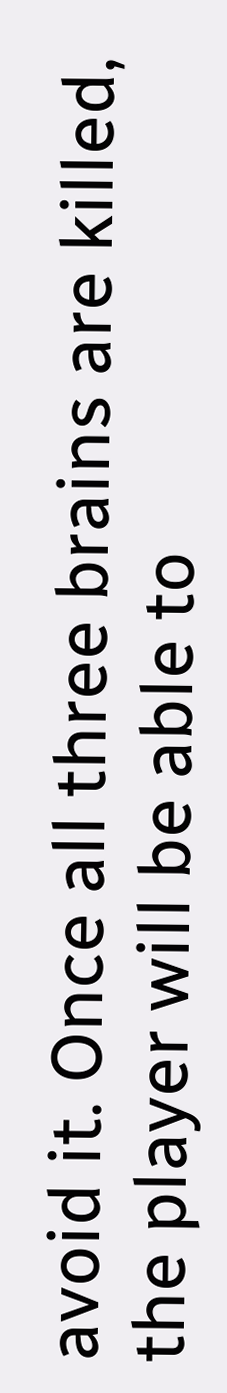avoid it. Once all three brains are killed, the player will be able to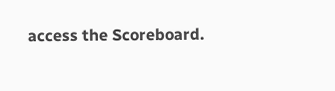access the Scoreboard.